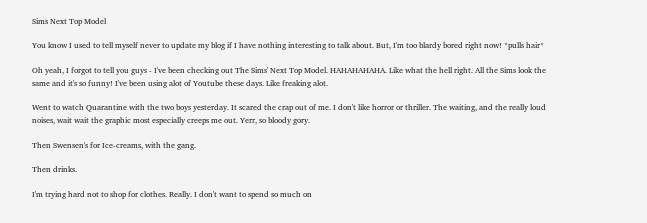Sims Next Top Model

You know I used to tell myself never to update my blog if I have nothing interesting to talk about. But, I'm too blardy bored right now! *pulls hair*

Oh yeah, I forgot to tell you guys - I've been checking out The Sims' Next Top Model. HAHAHAHAHA. Like what the hell right. All the Sims look the same and it's so funny! I've been using alot of Youtube these days. Like freaking alot.

Went to watch Quarantine with the two boys yesterday. It scared the crap out of me. I don't like horror or thriller. The waiting, and the really loud noises, wait wait the graphic most especially creeps me out. Yerr, so bloody gory.

Then Swensen's for Ice-creams, with the gang.

Then drinks.

I'm trying hard not to shop for clothes. Really. I don't want to spend so much on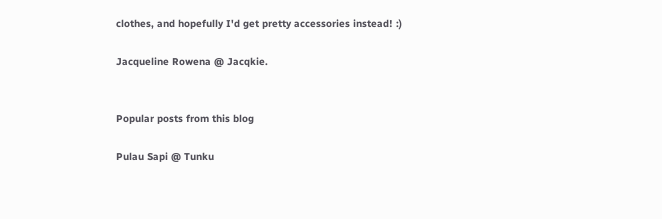clothes, and hopefully I'd get pretty accessories instead! :)

Jacqueline Rowena @ Jacqkie.


Popular posts from this blog

Pulau Sapi @ Tunku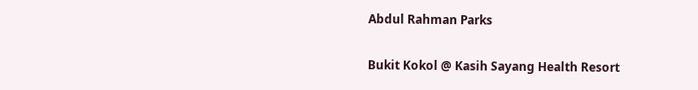Abdul Rahman Parks

Bukit Kokol @ Kasih Sayang Health Resort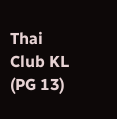Thai Club KL (PG 13)